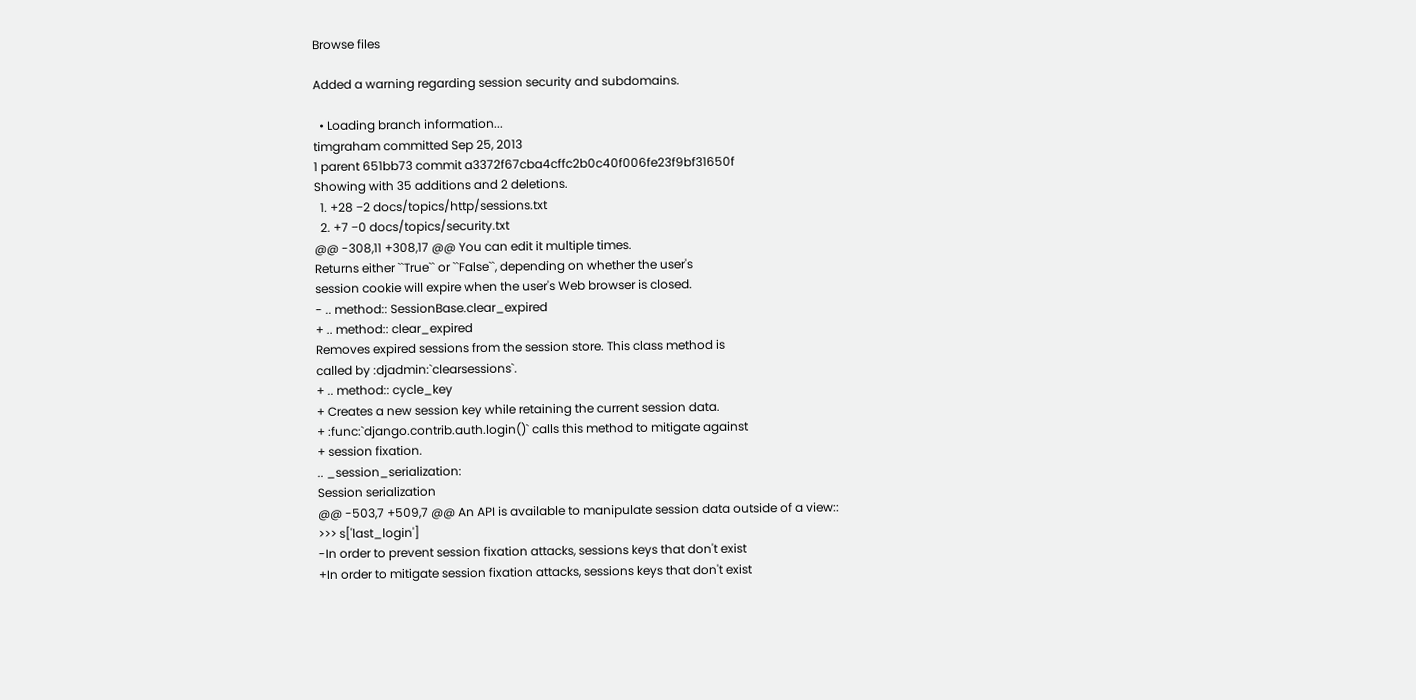Browse files

Added a warning regarding session security and subdomains.

  • Loading branch information...
timgraham committed Sep 25, 2013
1 parent 651bb73 commit a3372f67cba4cffc2b0c40f006fe23f9bf31650f
Showing with 35 additions and 2 deletions.
  1. +28 −2 docs/topics/http/sessions.txt
  2. +7 −0 docs/topics/security.txt
@@ -308,11 +308,17 @@ You can edit it multiple times.
Returns either ``True`` or ``False``, depending on whether the user's
session cookie will expire when the user's Web browser is closed.
- .. method:: SessionBase.clear_expired
+ .. method:: clear_expired
Removes expired sessions from the session store. This class method is
called by :djadmin:`clearsessions`.
+ .. method:: cycle_key
+ Creates a new session key while retaining the current session data.
+ :func:`django.contrib.auth.login()` calls this method to mitigate against
+ session fixation.
.. _session_serialization:
Session serialization
@@ -503,7 +509,7 @@ An API is available to manipulate session data outside of a view::
>>> s['last_login']
-In order to prevent session fixation attacks, sessions keys that don't exist
+In order to mitigate session fixation attacks, sessions keys that don't exist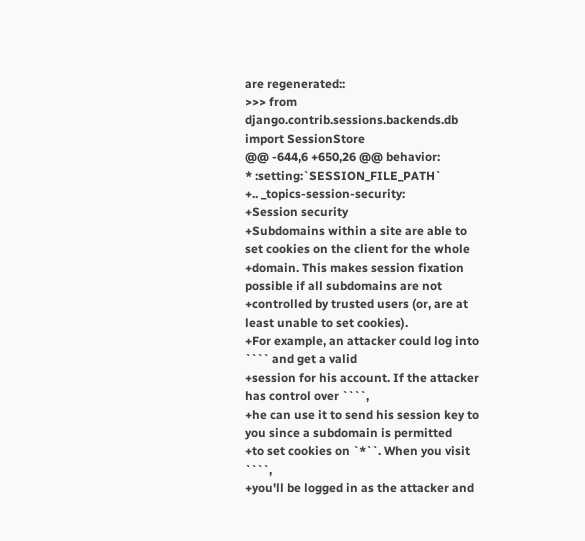are regenerated::
>>> from django.contrib.sessions.backends.db import SessionStore
@@ -644,6 +650,26 @@ behavior:
* :setting:`SESSION_FILE_PATH`
+.. _topics-session-security:
+Session security
+Subdomains within a site are able to set cookies on the client for the whole
+domain. This makes session fixation possible if all subdomains are not
+controlled by trusted users (or, are at least unable to set cookies).
+For example, an attacker could log into ```` and get a valid
+session for his account. If the attacker has control over ````,
+he can use it to send his session key to you since a subdomain is permitted
+to set cookies on `*``. When you visit ````,
+you'll be logged in as the attacker and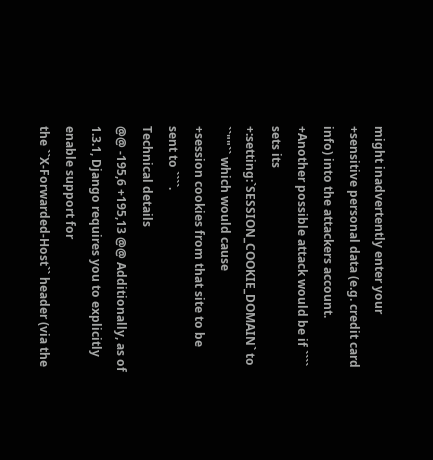might inadvertently enter your
+sensitive personal data (e.g. credit card info) into the attackers account.
+Another possible attack would be if ```` sets its
+:setting:`SESSION_COOKIE_DOMAIN` to ``""`` which would cause
+session cookies from that site to be sent to ````.
Technical details
@@ -195,6 +195,13 @@ Additionally, as of 1.3.1, Django requires you to explicitly enable support for
the ``X-Forwarded-Host`` header (via the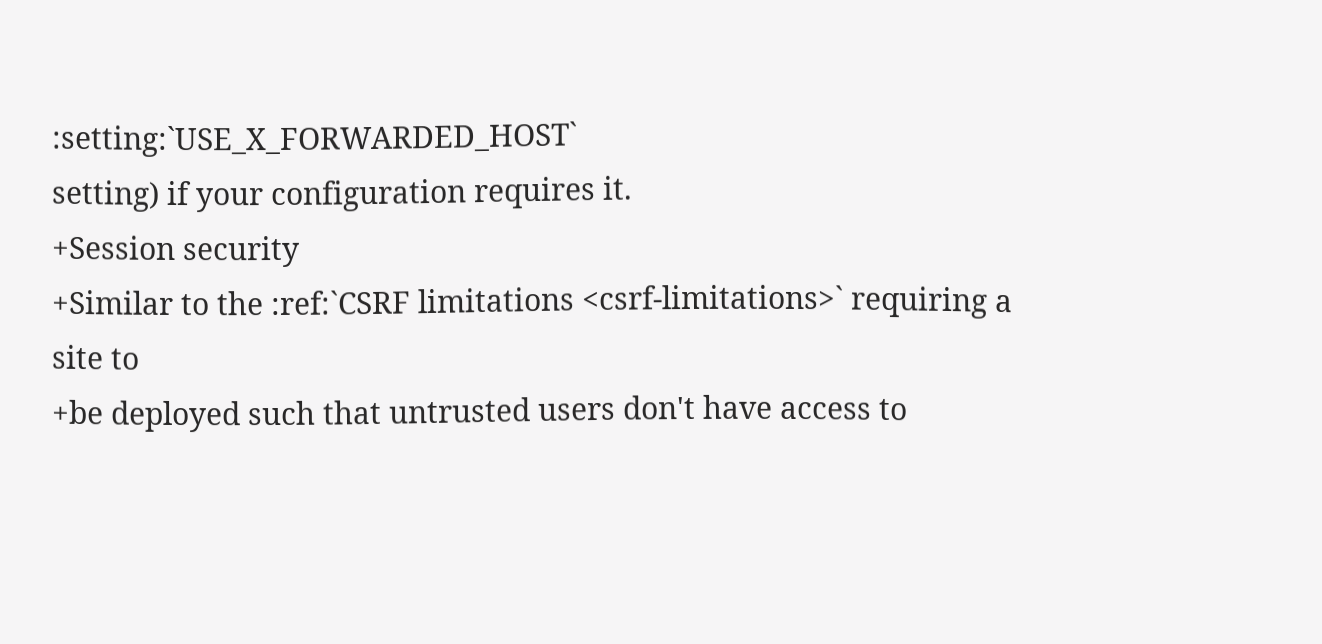:setting:`USE_X_FORWARDED_HOST`
setting) if your configuration requires it.
+Session security
+Similar to the :ref:`CSRF limitations <csrf-limitations>` requiring a site to
+be deployed such that untrusted users don't have access to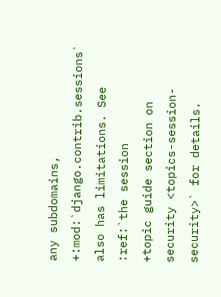any subdomains,
+:mod:`django.contrib.sessions` also has limitations. See :ref:`the session
+topic guide section on security <topics-session-security>` for details.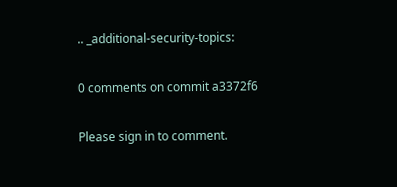.. _additional-security-topics:

0 comments on commit a3372f6

Please sign in to comment.